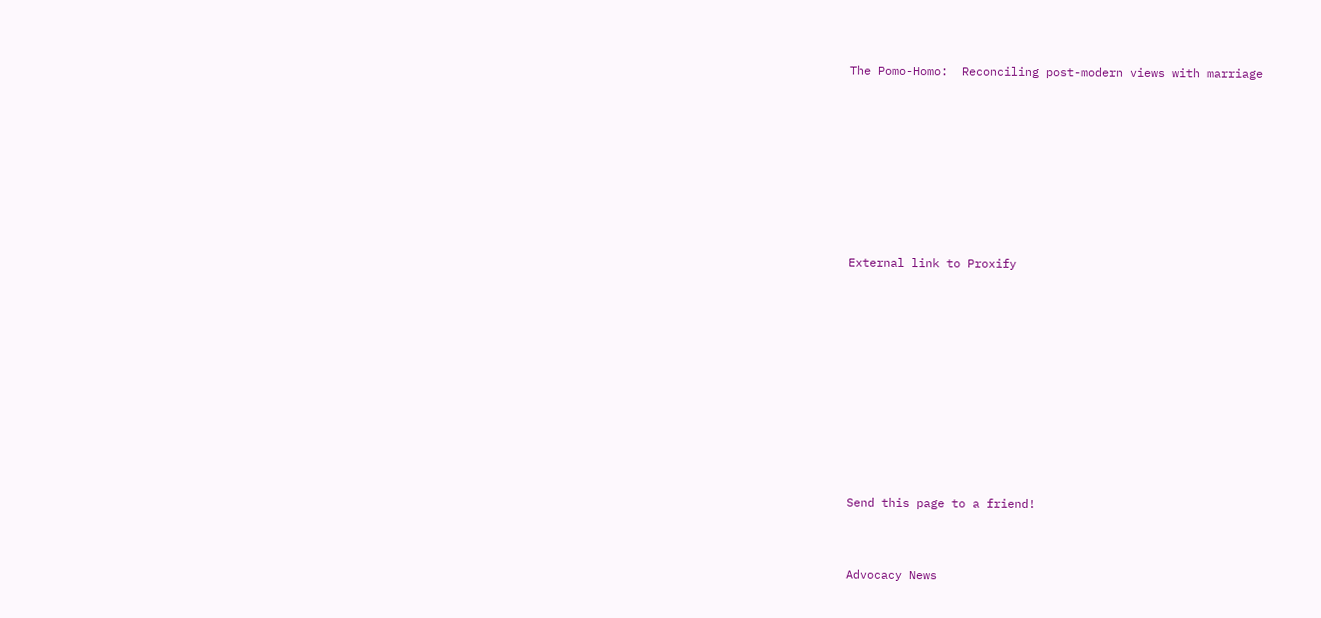The Pomo-Homo:  Reconciling post-modern views with marriage







External link to Proxify









Send this page to a friend!


Advocacy News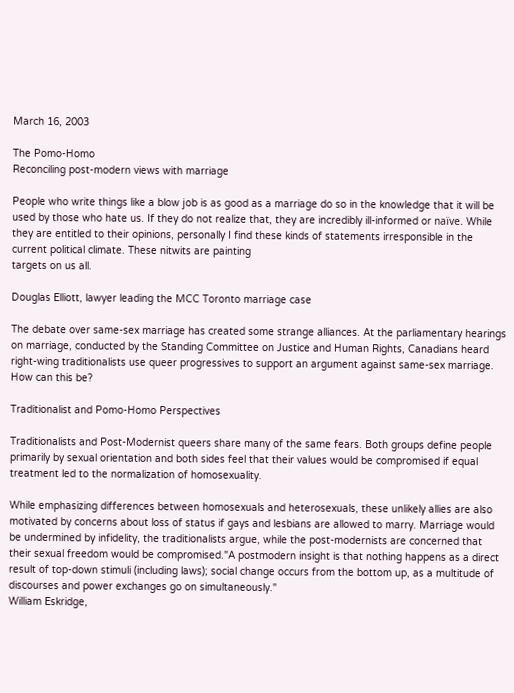March 16, 2003

The Pomo-Homo
Reconciling post-modern views with marriage

People who write things like a blow job is as good as a marriage do so in the knowledge that it will be used by those who hate us. If they do not realize that, they are incredibly ill-informed or naïve. While they are entitled to their opinions, personally I find these kinds of statements irresponsible in the current political climate. These nitwits are painting
targets on us all.

Douglas Elliott, lawyer leading the MCC Toronto marriage case

The debate over same-sex marriage has created some strange alliances. At the parliamentary hearings on marriage, conducted by the Standing Committee on Justice and Human Rights, Canadians heard right-wing traditionalists use queer progressives to support an argument against same-sex marriage. How can this be?

Traditionalist and Pomo-Homo Perspectives

Traditionalists and Post-Modernist queers share many of the same fears. Both groups define people primarily by sexual orientation and both sides feel that their values would be compromised if equal treatment led to the normalization of homosexuality.

While emphasizing differences between homosexuals and heterosexuals, these unlikely allies are also motivated by concerns about loss of status if gays and lesbians are allowed to marry. Marriage would be undermined by infidelity, the traditionalists argue, while the post-modernists are concerned that their sexual freedom would be compromised."A postmodern insight is that nothing happens as a direct result of top-down stimuli (including laws); social change occurs from the bottom up, as a multitude of discourses and power exchanges go on simultaneously."
William Eskridge,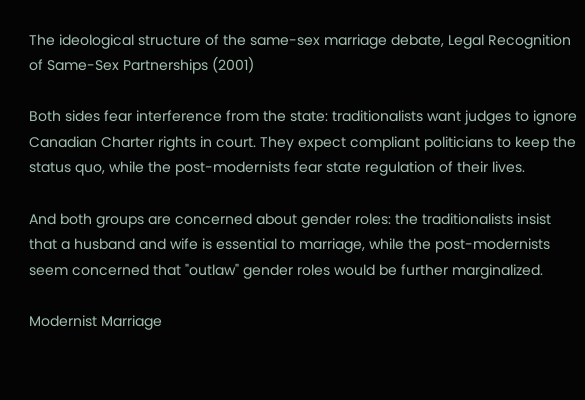The ideological structure of the same-sex marriage debate, Legal Recognition of Same-Sex Partnerships (2001)

Both sides fear interference from the state: traditionalists want judges to ignore Canadian Charter rights in court. They expect compliant politicians to keep the status quo, while the post-modernists fear state regulation of their lives.

And both groups are concerned about gender roles: the traditionalists insist that a husband and wife is essential to marriage, while the post-modernists seem concerned that "outlaw" gender roles would be further marginalized.

Modernist Marriage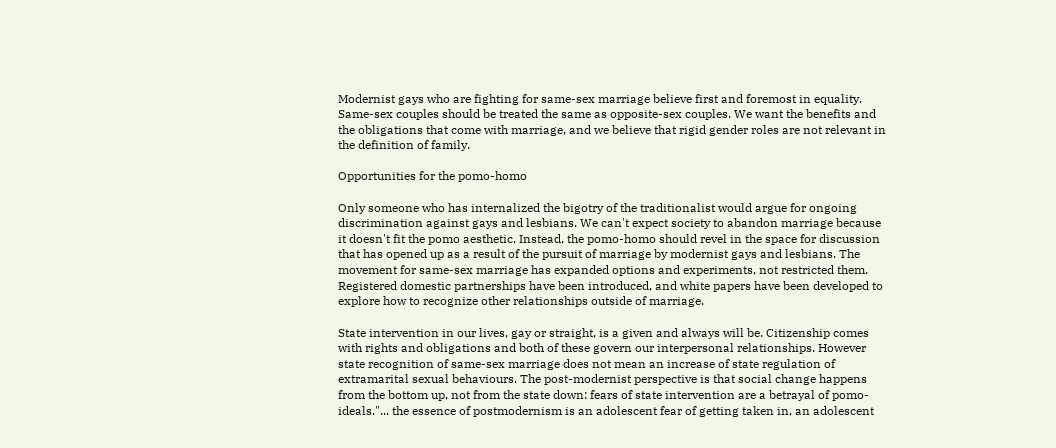Modernist gays who are fighting for same-sex marriage believe first and foremost in equality. Same-sex couples should be treated the same as opposite-sex couples. We want the benefits and the obligations that come with marriage, and we believe that rigid gender roles are not relevant in the definition of family.

Opportunities for the pomo-homo

Only someone who has internalized the bigotry of the traditionalist would argue for ongoing discrimination against gays and lesbians. We can't expect society to abandon marriage because it doesn't fit the pomo aesthetic. Instead, the pomo-homo should revel in the space for discussion that has opened up as a result of the pursuit of marriage by modernist gays and lesbians. The movement for same-sex marriage has expanded options and experiments, not restricted them. Registered domestic partnerships have been introduced, and white papers have been developed to explore how to recognize other relationships outside of marriage.

State intervention in our lives, gay or straight, is a given and always will be. Citizenship comes with rights and obligations and both of these govern our interpersonal relationships. However state recognition of same-sex marriage does not mean an increase of state regulation of extramarital sexual behaviours. The post-modernist perspective is that social change happens from the bottom up, not from the state down: fears of state intervention are a betrayal of pomo-ideals."... the essence of postmodernism is an adolescent fear of getting taken in, an adolescent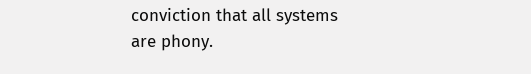conviction that all systems are phony.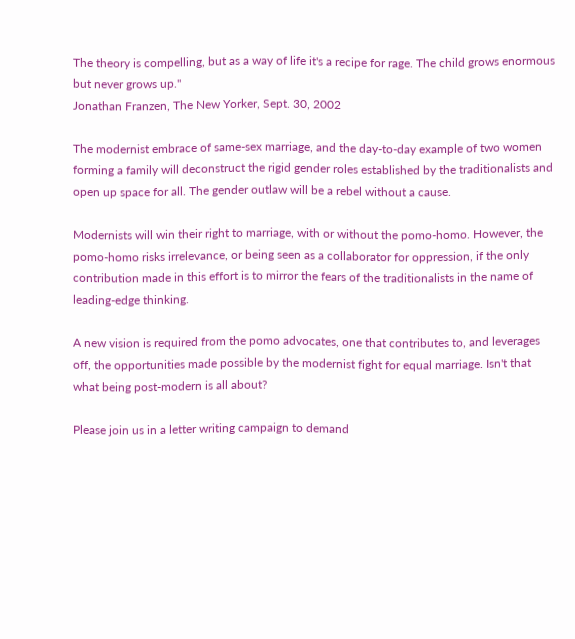The theory is compelling, but as a way of life it's a recipe for rage. The child grows enormous but never grows up."
Jonathan Franzen, The New Yorker, Sept. 30, 2002

The modernist embrace of same-sex marriage, and the day-to-day example of two women forming a family will deconstruct the rigid gender roles established by the traditionalists and open up space for all. The gender outlaw will be a rebel without a cause.

Modernists will win their right to marriage, with or without the pomo-homo. However, the pomo-homo risks irrelevance, or being seen as a collaborator for oppression, if the only contribution made in this effort is to mirror the fears of the traditionalists in the name of leading-edge thinking.

A new vision is required from the pomo advocates, one that contributes to, and leverages off, the opportunities made possible by the modernist fight for equal marriage. Isn't that what being post-modern is all about?

Please join us in a letter writing campaign to demand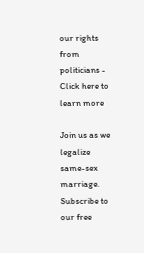our rights from politicians - Click here to learn more

Join us as we legalize same-sex marriage.  Subscribe to our free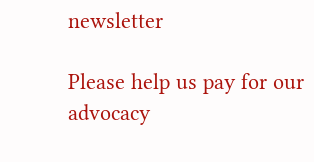newsletter

Please help us pay for our advocacy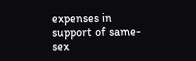expenses in support of same-sex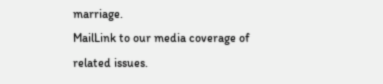marriage.
MailLink to our media coverage of related issues.